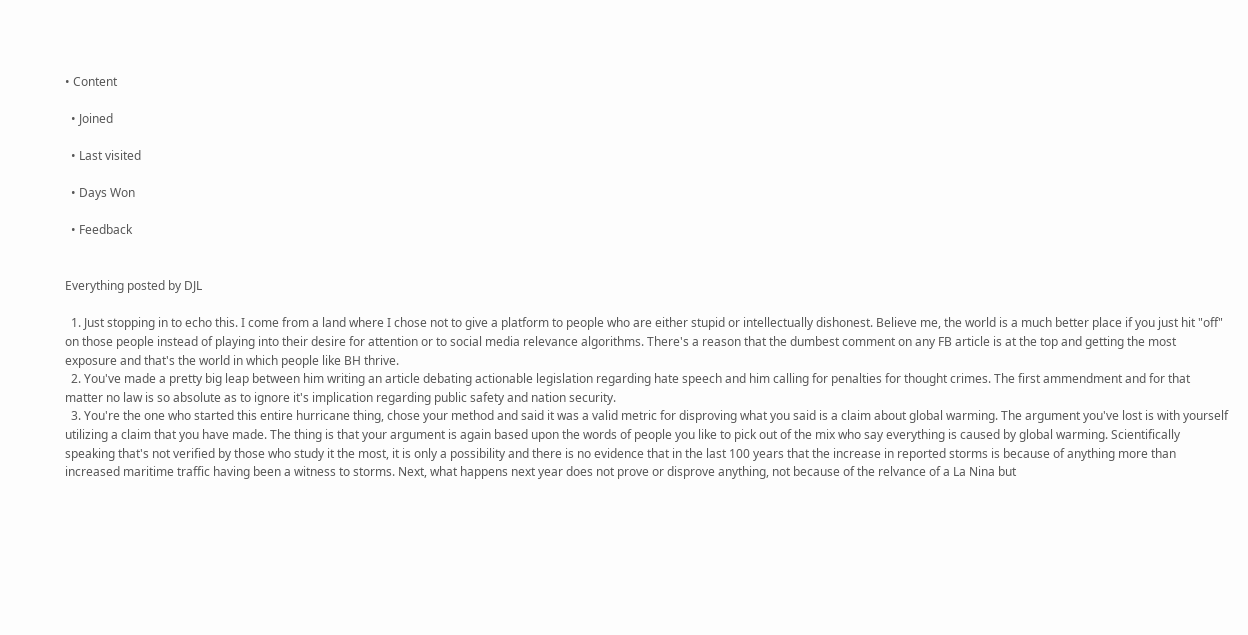• Content

  • Joined

  • Last visited

  • Days Won

  • Feedback


Everything posted by DJL

  1. Just stopping in to echo this. I come from a land where I chose not to give a platform to people who are either stupid or intellectually dishonest. Believe me, the world is a much better place if you just hit "off" on those people instead of playing into their desire for attention or to social media relevance algorithms. There's a reason that the dumbest comment on any FB article is at the top and getting the most exposure and that's the world in which people like BH thrive.
  2. You've made a pretty big leap between him writing an article debating actionable legislation regarding hate speech and him calling for penalties for thought crimes. The first ammendment and for that matter no law is so absolute as to ignore it's implication regarding public safety and nation security.
  3. You're the one who started this entire hurricane thing, chose your method and said it was a valid metric for disproving what you said is a claim about global warming. The argument you've lost is with yourself utilizing a claim that you have made. The thing is that your argument is again based upon the words of people you like to pick out of the mix who say everything is caused by global warming. Scientifically speaking that's not verified by those who study it the most, it is only a possibility and there is no evidence that in the last 100 years that the increase in reported storms is because of anything more than increased maritime traffic having been a witness to storms. Next, what happens next year does not prove or disprove anything, not because of the relvance of a La Nina but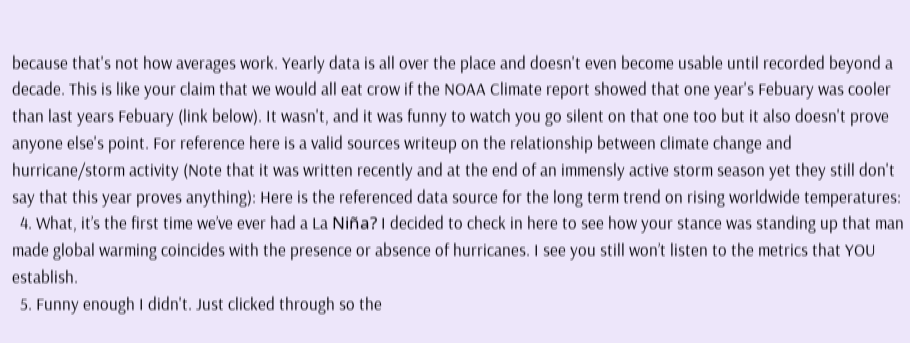because that's not how averages work. Yearly data is all over the place and doesn't even become usable until recorded beyond a decade. This is like your claim that we would all eat crow if the NOAA Climate report showed that one year's Febuary was cooler than last years Febuary (link below). It wasn't, and it was funny to watch you go silent on that one too but it also doesn't prove anyone else's point. For reference here is a valid sources writeup on the relationship between climate change and hurricane/storm activity (Note that it was written recently and at the end of an immensly active storm season yet they still don't say that this year proves anything): Here is the referenced data source for the long term trend on rising worldwide temperatures:
  4. What, it’s the first time we’ve ever had a La Niña? I decided to check in here to see how your stance was standing up that man made global warming coincides with the presence or absence of hurricanes. I see you still won’t listen to the metrics that YOU establish.
  5. Funny enough I didn't. Just clicked through so the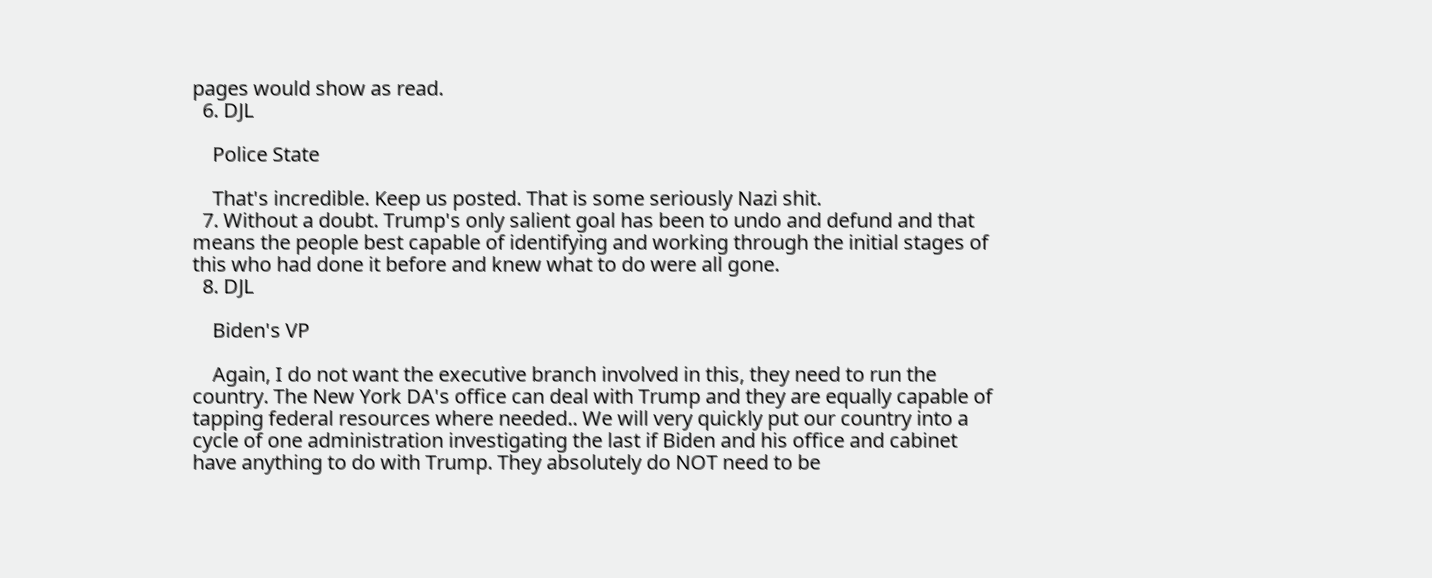pages would show as read.
  6. DJL

    Police State

    That's incredible. Keep us posted. That is some seriously Nazi shit.
  7. Without a doubt. Trump's only salient goal has been to undo and defund and that means the people best capable of identifying and working through the initial stages of this who had done it before and knew what to do were all gone.
  8. DJL

    Biden's VP

    Again, I do not want the executive branch involved in this, they need to run the country. The New York DA's office can deal with Trump and they are equally capable of tapping federal resources where needed.. We will very quickly put our country into a cycle of one administration investigating the last if Biden and his office and cabinet have anything to do with Trump. They absolutely do NOT need to be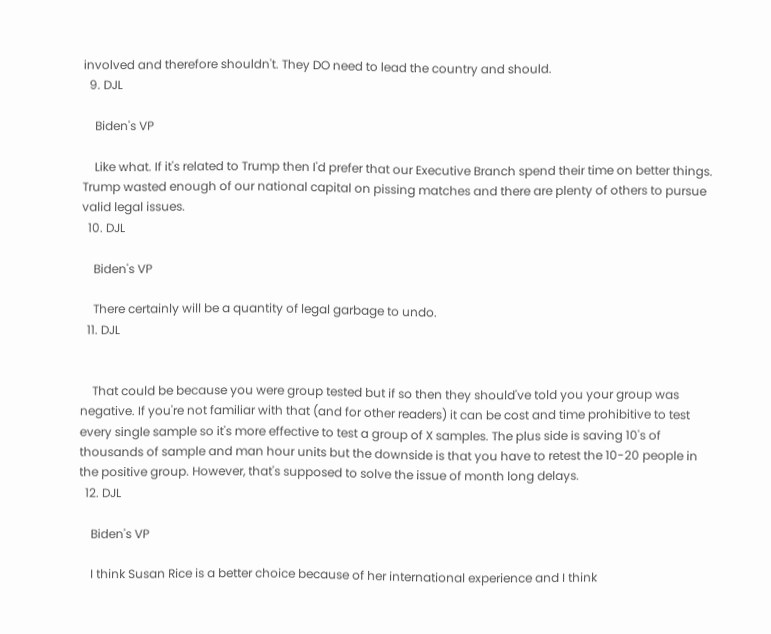involved and therefore shouldn't. They DO need to lead the country and should.
  9. DJL

    Biden's VP

    Like what. If it's related to Trump then I'd prefer that our Executive Branch spend their time on better things. Trump wasted enough of our national capital on pissing matches and there are plenty of others to pursue valid legal issues.
  10. DJL

    Biden's VP

    There certainly will be a quantity of legal garbage to undo.
  11. DJL


    That could be because you were group tested but if so then they should've told you your group was negative. If you're not familiar with that (and for other readers) it can be cost and time prohibitive to test every single sample so it's more effective to test a group of X samples. The plus side is saving 10's of thousands of sample and man hour units but the downside is that you have to retest the 10-20 people in the positive group. However, that's supposed to solve the issue of month long delays.
  12. DJL

    Biden's VP

    I think Susan Rice is a better choice because of her international experience and I think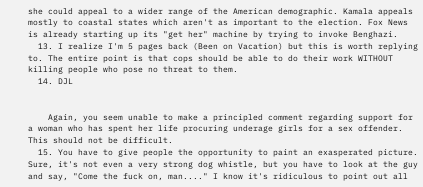she could appeal to a wider range of the American demographic. Kamala appeals mostly to coastal states which aren't as important to the election. Fox News is already starting up its "get her" machine by trying to invoke Benghazi.
  13. I realize I'm 5 pages back (Been on Vacation) but this is worth replying to. The entire point is that cops should be able to do their work WITHOUT killing people who pose no threat to them.
  14. DJL


    Again, you seem unable to make a principled comment regarding support for a woman who has spent her life procuring underage girls for a sex offender. This should not be difficult.
  15. You have to give people the opportunity to paint an exasperated picture. Sure, it's not even a very strong dog whistle, but you have to look at the guy and say, "Come the fuck on, man...." I know it's ridiculous to point out all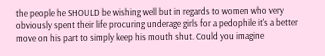the people he SHOULD be wishing well but in regards to women who very obviously spent their life procuring underage girls for a pedophile it's a better move on his part to simply keep his mouth shut. Could you imagine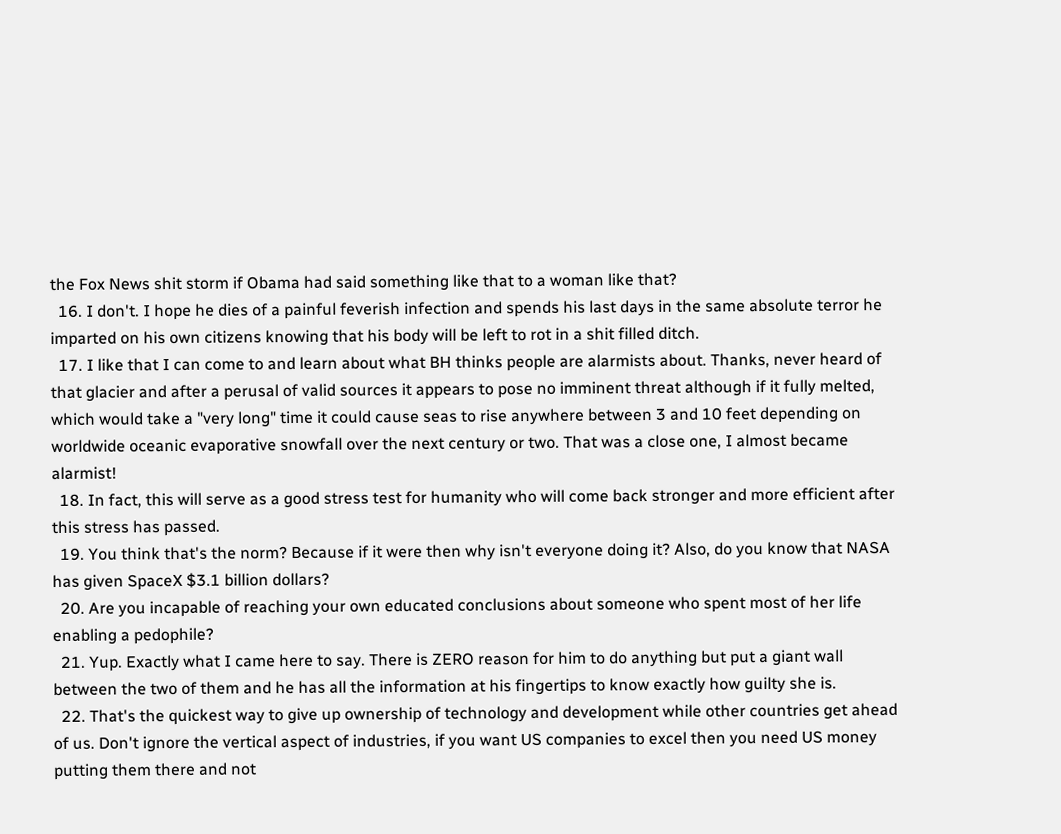the Fox News shit storm if Obama had said something like that to a woman like that?
  16. I don't. I hope he dies of a painful feverish infection and spends his last days in the same absolute terror he imparted on his own citizens knowing that his body will be left to rot in a shit filled ditch.
  17. I like that I can come to and learn about what BH thinks people are alarmists about. Thanks, never heard of that glacier and after a perusal of valid sources it appears to pose no imminent threat although if it fully melted, which would take a "very long" time it could cause seas to rise anywhere between 3 and 10 feet depending on worldwide oceanic evaporative snowfall over the next century or two. That was a close one, I almost became alarmist!
  18. In fact, this will serve as a good stress test for humanity who will come back stronger and more efficient after this stress has passed.
  19. You think that's the norm? Because if it were then why isn't everyone doing it? Also, do you know that NASA has given SpaceX $3.1 billion dollars?
  20. Are you incapable of reaching your own educated conclusions about someone who spent most of her life enabling a pedophile?
  21. Yup. Exactly what I came here to say. There is ZERO reason for him to do anything but put a giant wall between the two of them and he has all the information at his fingertips to know exactly how guilty she is.
  22. That's the quickest way to give up ownership of technology and development while other countries get ahead of us. Don't ignore the vertical aspect of industries, if you want US companies to excel then you need US money putting them there and not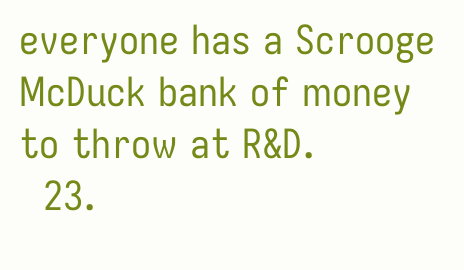everyone has a Scrooge McDuck bank of money to throw at R&D.
  23.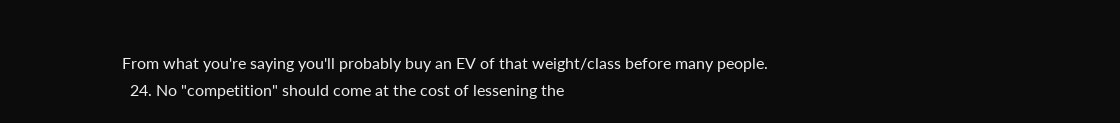From what you're saying you'll probably buy an EV of that weight/class before many people.
  24. No "competition" should come at the cost of lessening the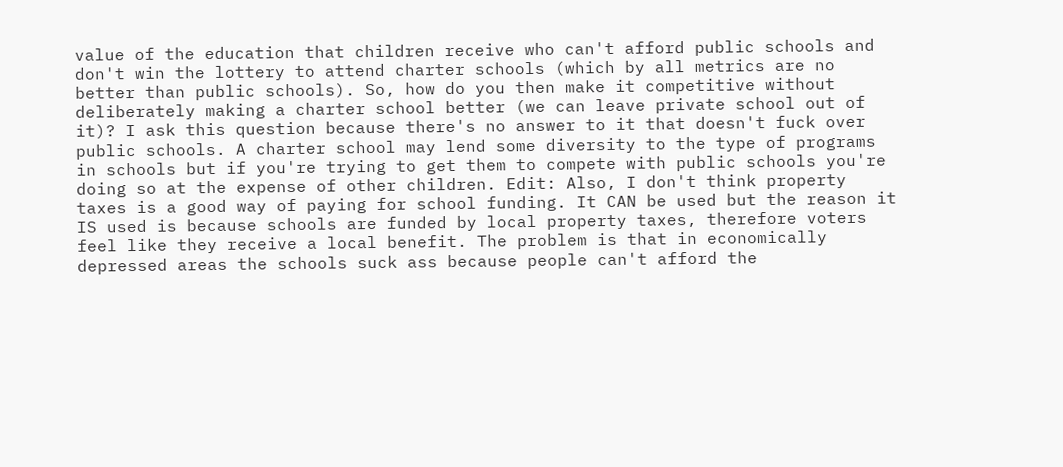value of the education that children receive who can't afford public schools and don't win the lottery to attend charter schools (which by all metrics are no better than public schools). So, how do you then make it competitive without deliberately making a charter school better (we can leave private school out of it)? I ask this question because there's no answer to it that doesn't fuck over public schools. A charter school may lend some diversity to the type of programs in schools but if you're trying to get them to compete with public schools you're doing so at the expense of other children. Edit: Also, I don't think property taxes is a good way of paying for school funding. It CAN be used but the reason it IS used is because schools are funded by local property taxes, therefore voters feel like they receive a local benefit. The problem is that in economically depressed areas the schools suck ass because people can't afford the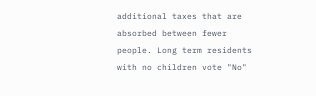additional taxes that are absorbed between fewer people. Long term residents with no children vote "No"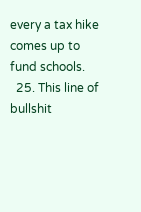every a tax hike comes up to fund schools.
  25. This line of bullshit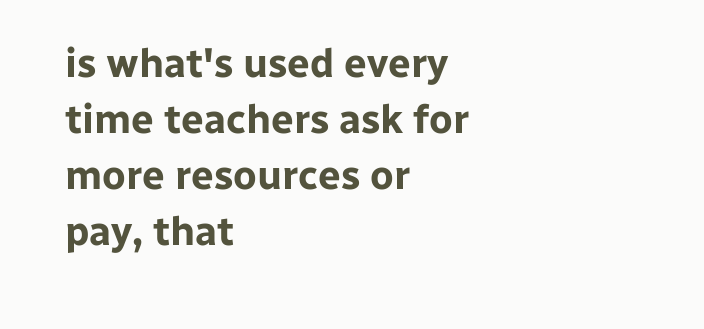is what's used every time teachers ask for more resources or pay, that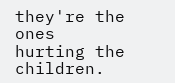they're the ones hurting the children.